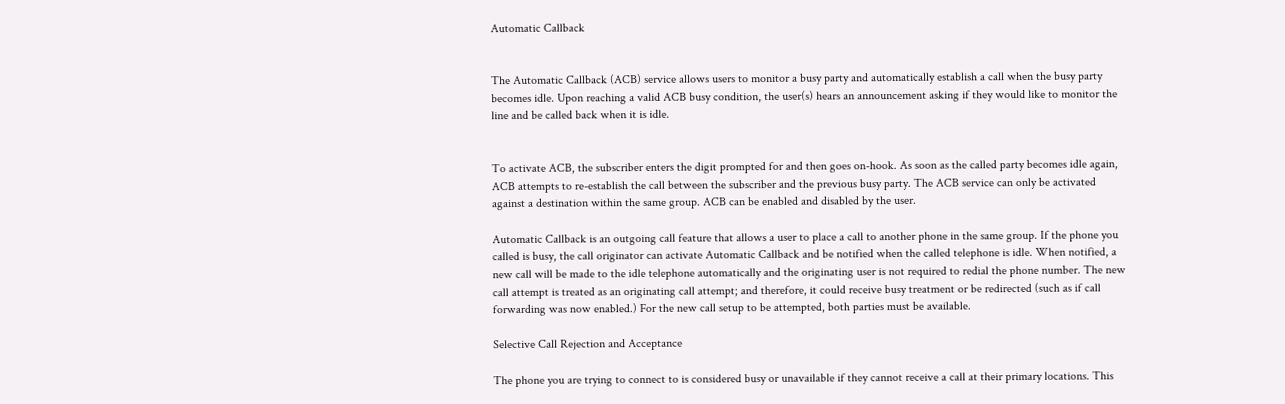Automatic Callback


The Automatic Callback (ACB) service allows users to monitor a busy party and automatically establish a call when the busy party becomes idle. Upon reaching a valid ACB busy condition, the user(s) hears an announcement asking if they would like to monitor the line and be called back when it is idle.


To activate ACB, the subscriber enters the digit prompted for and then goes on-hook. As soon as the called party becomes idle again, ACB attempts to re-establish the call between the subscriber and the previous busy party. The ACB service can only be activated against a destination within the same group. ACB can be enabled and disabled by the user.

Automatic Callback is an outgoing call feature that allows a user to place a call to another phone in the same group. If the phone you called is busy, the call originator can activate Automatic Callback and be notified when the called telephone is idle. When notified, a new call will be made to the idle telephone automatically and the originating user is not required to redial the phone number. The new call attempt is treated as an originating call attempt; and therefore, it could receive busy treatment or be redirected (such as if call forwarding was now enabled.) For the new call setup to be attempted, both parties must be available.

Selective Call Rejection and Acceptance

The phone you are trying to connect to is considered busy or unavailable if they cannot receive a call at their primary locations. This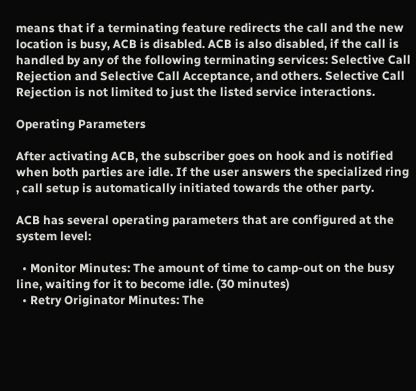means that if a terminating feature redirects the call and the new location is busy, ACB is disabled. ACB is also disabled, if the call is handled by any of the following terminating services: Selective Call Rejection and Selective Call Acceptance, and others. Selective Call Rejection is not limited to just the listed service interactions.

Operating Parameters

After activating ACB, the subscriber goes on hook and is notified when both parties are idle. If the user answers the specialized ring , call setup is automatically initiated towards the other party.

ACB has several operating parameters that are configured at the system level:

  • Monitor Minutes: The amount of time to camp-out on the busy line, waiting for it to become idle. (30 minutes)
  • Retry Originator Minutes: The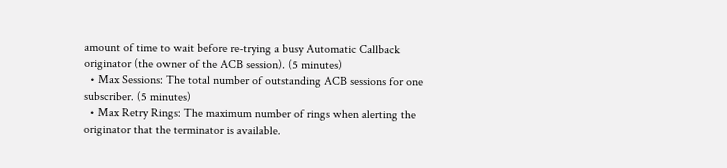amount of time to wait before re-trying a busy Automatic Callback originator (the owner of the ACB session). (5 minutes)
  • Max Sessions: The total number of outstanding ACB sessions for one subscriber. (5 minutes)
  • Max Retry Rings: The maximum number of rings when alerting the originator that the terminator is available.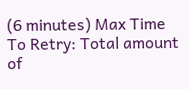(6 minutes) Max Time To Retry: Total amount of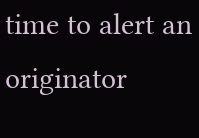time to alert an originator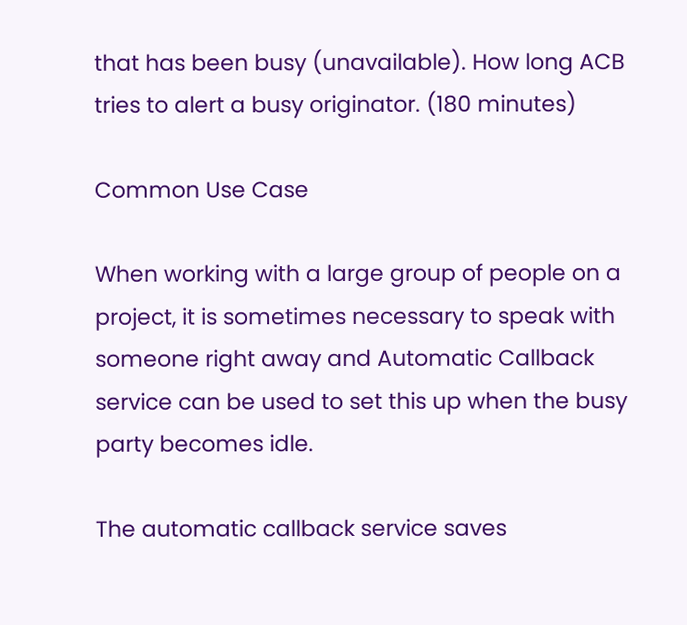that has been busy (unavailable). How long ACB tries to alert a busy originator. (180 minutes)

Common Use Case

When working with a large group of people on a project, it is sometimes necessary to speak with someone right away and Automatic Callback service can be used to set this up when the busy party becomes idle.

The automatic callback service saves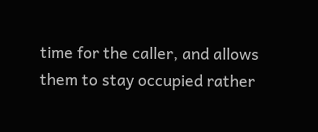time for the caller, and allows them to stay occupied rather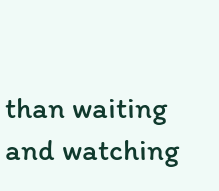than waiting and watching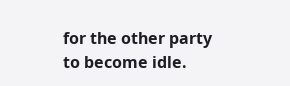for the other party to become idle.